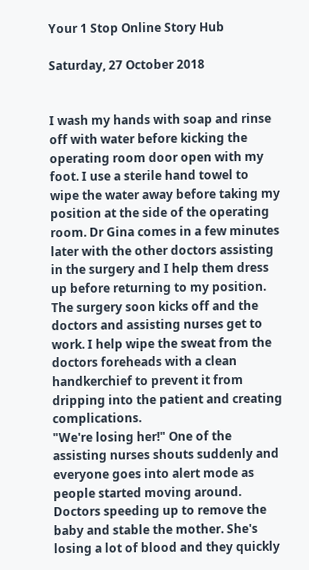Your 1 Stop Online Story Hub

Saturday, 27 October 2018


I wash my hands with soap and rinse off with water before kicking the operating room door open with my foot. I use a sterile hand towel to wipe the water away before taking my position at the side of the operating room. Dr Gina comes in a few minutes later with the other doctors assisting in the surgery and I help them dress up before returning to my position.
The surgery soon kicks off and the doctors and assisting nurses get to work. I help wipe the sweat from the doctors foreheads with a clean handkerchief to prevent it from dripping into the patient and creating complications.
"We're losing her!" One of the assisting nurses shouts suddenly and everyone goes into alert mode as people started moving around. Doctors speeding up to remove the baby and stable the mother. She's losing a lot of blood and they quickly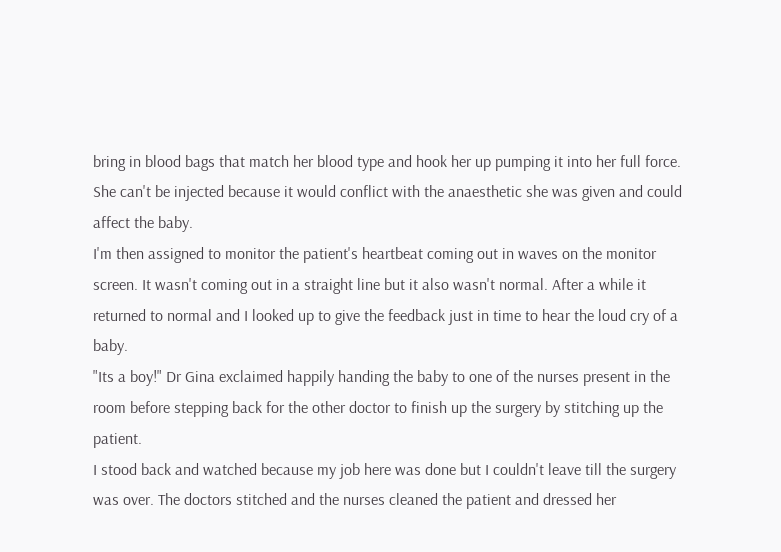bring in blood bags that match her blood type and hook her up pumping it into her full force. She can't be injected because it would conflict with the anaesthetic she was given and could affect the baby.
I'm then assigned to monitor the patient's heartbeat coming out in waves on the monitor screen. It wasn't coming out in a straight line but it also wasn't normal. After a while it returned to normal and I looked up to give the feedback just in time to hear the loud cry of a baby.
"Its a boy!" Dr Gina exclaimed happily handing the baby to one of the nurses present in the room before stepping back for the other doctor to finish up the surgery by stitching up the patient.
I stood back and watched because my job here was done but I couldn't leave till the surgery was over. The doctors stitched and the nurses cleaned the patient and dressed her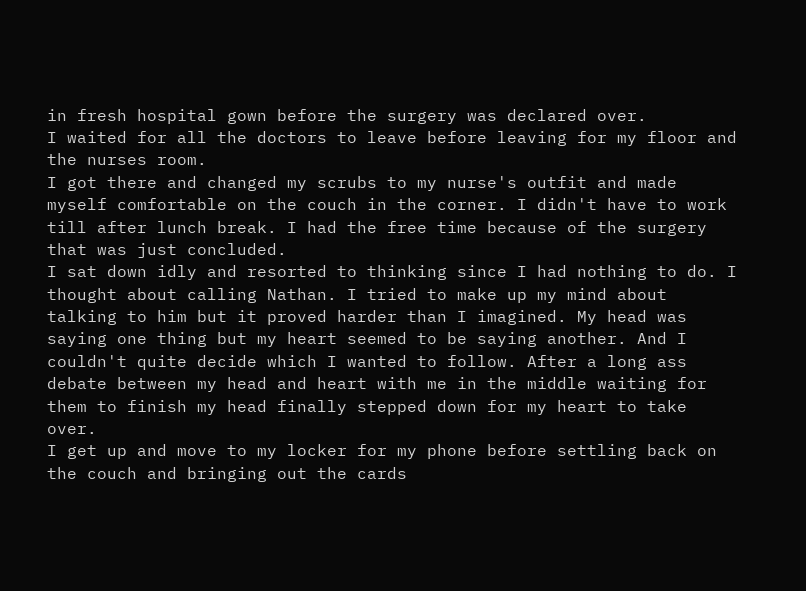in fresh hospital gown before the surgery was declared over.
I waited for all the doctors to leave before leaving for my floor and the nurses room.
I got there and changed my scrubs to my nurse's outfit and made myself comfortable on the couch in the corner. I didn't have to work till after lunch break. I had the free time because of the surgery that was just concluded.
I sat down idly and resorted to thinking since I had nothing to do. I thought about calling Nathan. I tried to make up my mind about talking to him but it proved harder than I imagined. My head was saying one thing but my heart seemed to be saying another. And I couldn't quite decide which I wanted to follow. After a long ass debate between my head and heart with me in the middle waiting for them to finish my head finally stepped down for my heart to take over.
I get up and move to my locker for my phone before settling back on the couch and bringing out the cards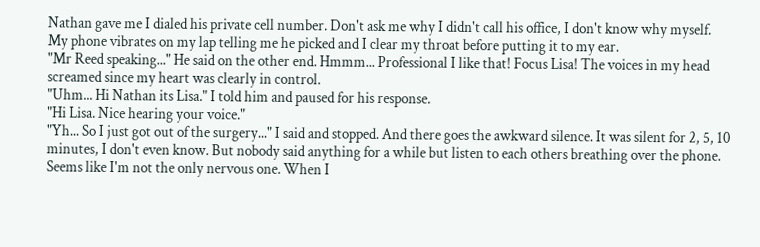Nathan gave me I dialed his private cell number. Don't ask me why I didn't call his office, I don't know why myself.
My phone vibrates on my lap telling me he picked and I clear my throat before putting it to my ear.
"Mr Reed speaking..." He said on the other end. Hmmm... Professional I like that! Focus Lisa! The voices in my head screamed since my heart was clearly in control.
"Uhm... Hi Nathan its Lisa." I told him and paused for his response.
"Hi Lisa. Nice hearing your voice."
"Yh... So I just got out of the surgery..." I said and stopped. And there goes the awkward silence. It was silent for 2, 5, 10 minutes, I don't even know. But nobody said anything for a while but listen to each others breathing over the phone. Seems like I'm not the only nervous one. When I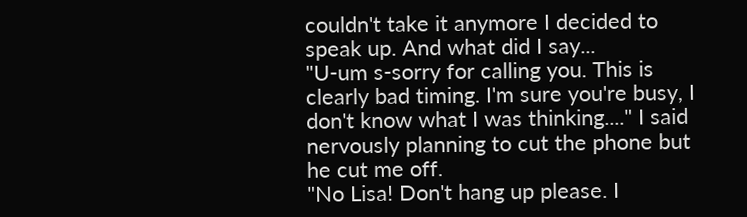couldn't take it anymore I decided to speak up. And what did I say...
"U-um s-sorry for calling you. This is clearly bad timing. I'm sure you're busy, I don't know what I was thinking...." I said nervously planning to cut the phone but he cut me off.
"No Lisa! Don't hang up please. I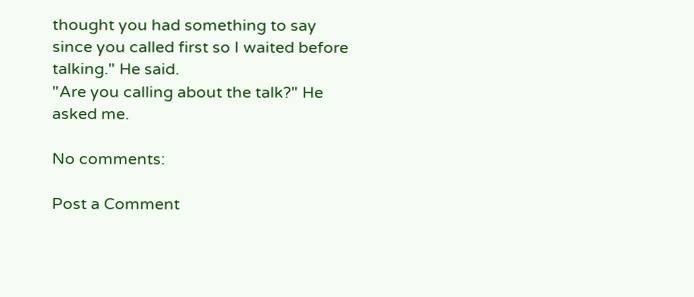thought you had something to say since you called first so I waited before talking." He said.
"Are you calling about the talk?" He asked me.

No comments:

Post a Comment